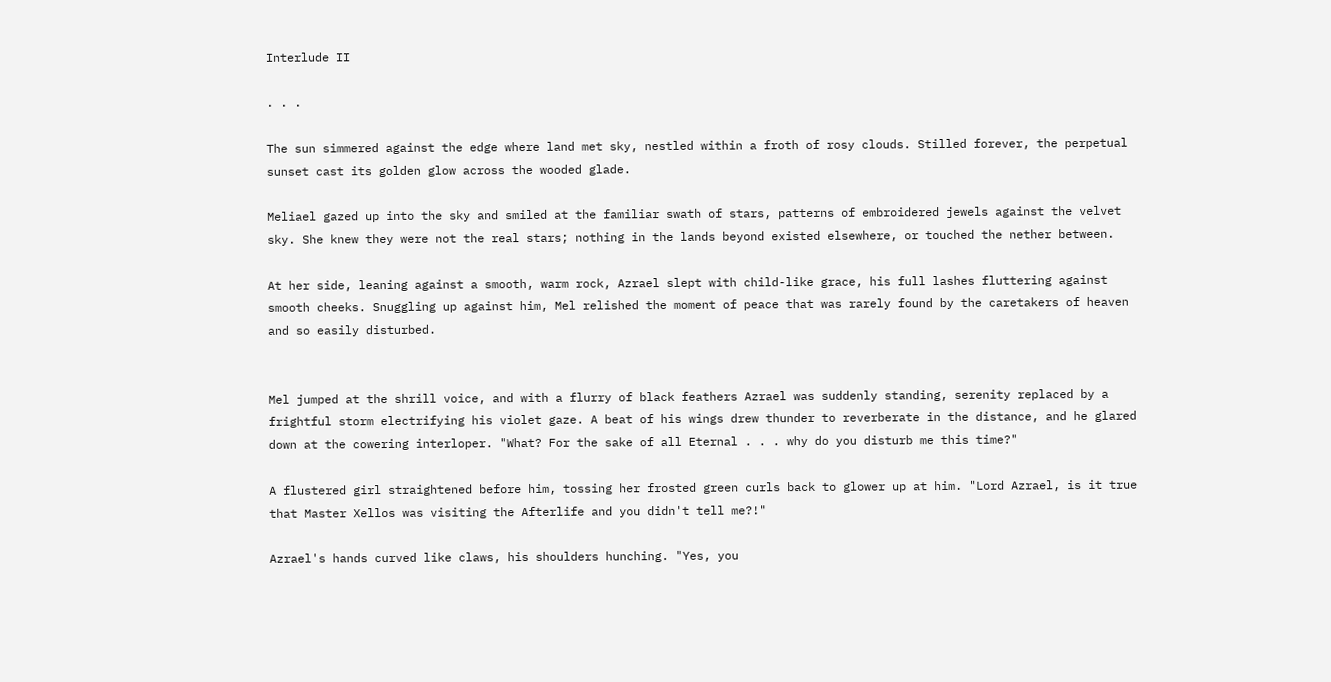Interlude II

. . .

The sun simmered against the edge where land met sky, nestled within a froth of rosy clouds. Stilled forever, the perpetual sunset cast its golden glow across the wooded glade.

Meliael gazed up into the sky and smiled at the familiar swath of stars, patterns of embroidered jewels against the velvet sky. She knew they were not the real stars; nothing in the lands beyond existed elsewhere, or touched the nether between.

At her side, leaning against a smooth, warm rock, Azrael slept with child-like grace, his full lashes fluttering against smooth cheeks. Snuggling up against him, Mel relished the moment of peace that was rarely found by the caretakers of heaven and so easily disturbed.


Mel jumped at the shrill voice, and with a flurry of black feathers Azrael was suddenly standing, serenity replaced by a frightful storm electrifying his violet gaze. A beat of his wings drew thunder to reverberate in the distance, and he glared down at the cowering interloper. "What? For the sake of all Eternal . . . why do you disturb me this time?"

A flustered girl straightened before him, tossing her frosted green curls back to glower up at him. "Lord Azrael, is it true that Master Xellos was visiting the Afterlife and you didn't tell me?!"

Azrael's hands curved like claws, his shoulders hunching. "Yes, you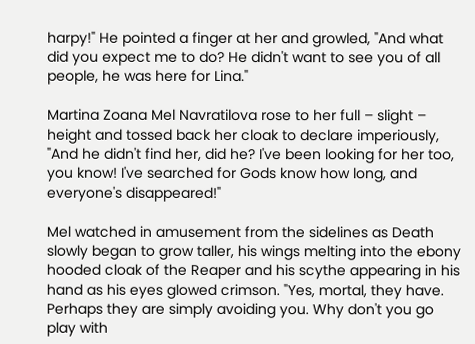harpy!" He pointed a finger at her and growled, "And what did you expect me to do? He didn't want to see you of all people, he was here for Lina."

Martina Zoana Mel Navratilova rose to her full – slight – height and tossed back her cloak to declare imperiously, "And he didn't find her, did he? I've been looking for her too, you know! I've searched for Gods know how long, and everyone's disappeared!"

Mel watched in amusement from the sidelines as Death slowly began to grow taller, his wings melting into the ebony hooded cloak of the Reaper and his scythe appearing in his hand as his eyes glowed crimson. "Yes, mortal, they have. Perhaps they are simply avoiding you. Why don't you go play with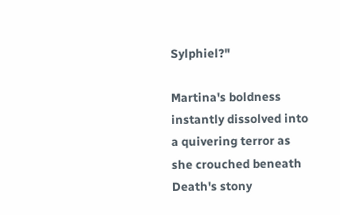Sylphiel?"

Martina's boldness instantly dissolved into a quivering terror as she crouched beneath Death's stony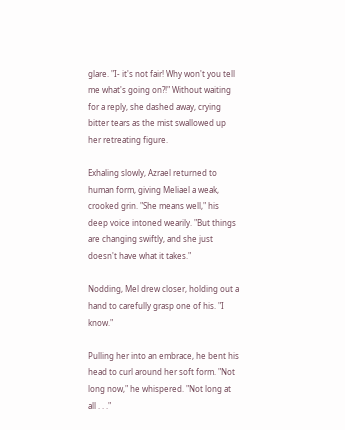glare. "I- it's not fair! Why won't you tell me what's going on?!" Without waiting for a reply, she dashed away, crying bitter tears as the mist swallowed up her retreating figure.

Exhaling slowly, Azrael returned to human form, giving Meliael a weak, crooked grin. "She means well," his deep voice intoned wearily. "But things are changing swiftly, and she just doesn't have what it takes."

Nodding, Mel drew closer, holding out a hand to carefully grasp one of his. "I know."

Pulling her into an embrace, he bent his head to curl around her soft form. "Not long now," he whispered. "Not long at all . . ."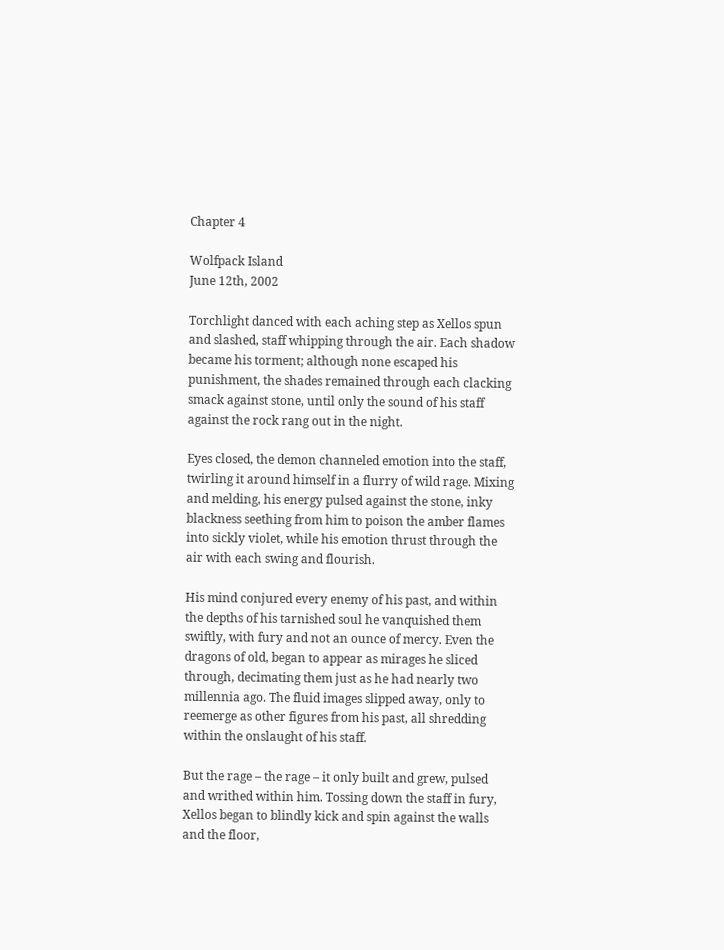Chapter 4

Wolfpack Island
June 12th, 2002

Torchlight danced with each aching step as Xellos spun and slashed, staff whipping through the air. Each shadow became his torment; although none escaped his punishment, the shades remained through each clacking smack against stone, until only the sound of his staff against the rock rang out in the night.

Eyes closed, the demon channeled emotion into the staff, twirling it around himself in a flurry of wild rage. Mixing and melding, his energy pulsed against the stone, inky blackness seething from him to poison the amber flames into sickly violet, while his emotion thrust through the air with each swing and flourish.

His mind conjured every enemy of his past, and within the depths of his tarnished soul he vanquished them swiftly, with fury and not an ounce of mercy. Even the dragons of old, began to appear as mirages he sliced through, decimating them just as he had nearly two millennia ago. The fluid images slipped away, only to reemerge as other figures from his past, all shredding within the onslaught of his staff.

But the rage – the rage – it only built and grew, pulsed and writhed within him. Tossing down the staff in fury, Xellos began to blindly kick and spin against the walls and the floor,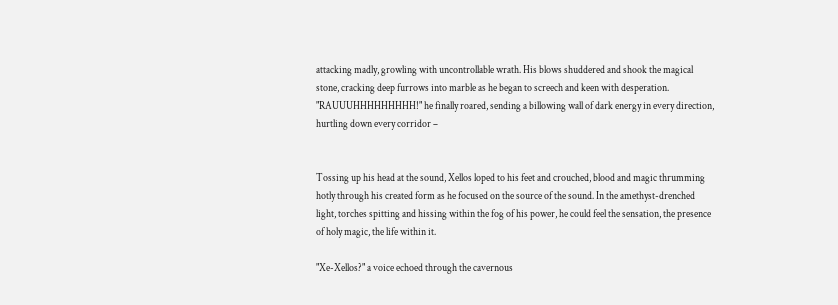attacking madly, growling with uncontrollable wrath. His blows shuddered and shook the magical stone, cracking deep furrows into marble as he began to screech and keen with desperation. "RAUUUHHHHHHHHH!" he finally roared, sending a billowing wall of dark energy in every direction, hurtling down every corridor –


Tossing up his head at the sound, Xellos loped to his feet and crouched, blood and magic thrumming hotly through his created form as he focused on the source of the sound. In the amethyst-drenched light, torches spitting and hissing within the fog of his power, he could feel the sensation, the presence of holy magic, the life within it.

"Xe-Xellos?" a voice echoed through the cavernous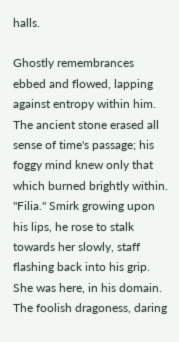halls.

Ghostly remembrances ebbed and flowed, lapping against entropy within him. The ancient stone erased all sense of time's passage; his foggy mind knew only that which burned brightly within. "Filia." Smirk growing upon his lips, he rose to stalk towards her slowly, staff flashing back into his grip. She was here, in his domain. The foolish dragoness, daring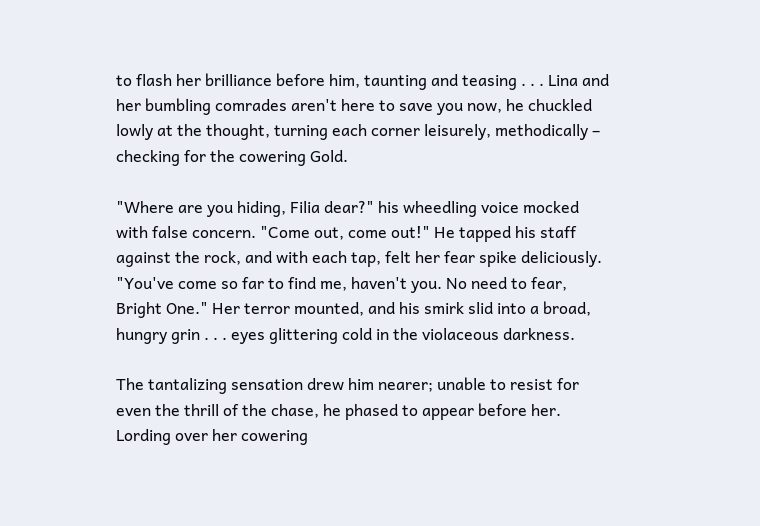to flash her brilliance before him, taunting and teasing . . . Lina and her bumbling comrades aren't here to save you now, he chuckled lowly at the thought, turning each corner leisurely, methodically – checking for the cowering Gold.

"Where are you hiding, Filia dear?" his wheedling voice mocked with false concern. "Come out, come out!" He tapped his staff against the rock, and with each tap, felt her fear spike deliciously. "You've come so far to find me, haven't you. No need to fear, Bright One." Her terror mounted, and his smirk slid into a broad, hungry grin . . . eyes glittering cold in the violaceous darkness.

The tantalizing sensation drew him nearer; unable to resist for even the thrill of the chase, he phased to appear before her. Lording over her cowering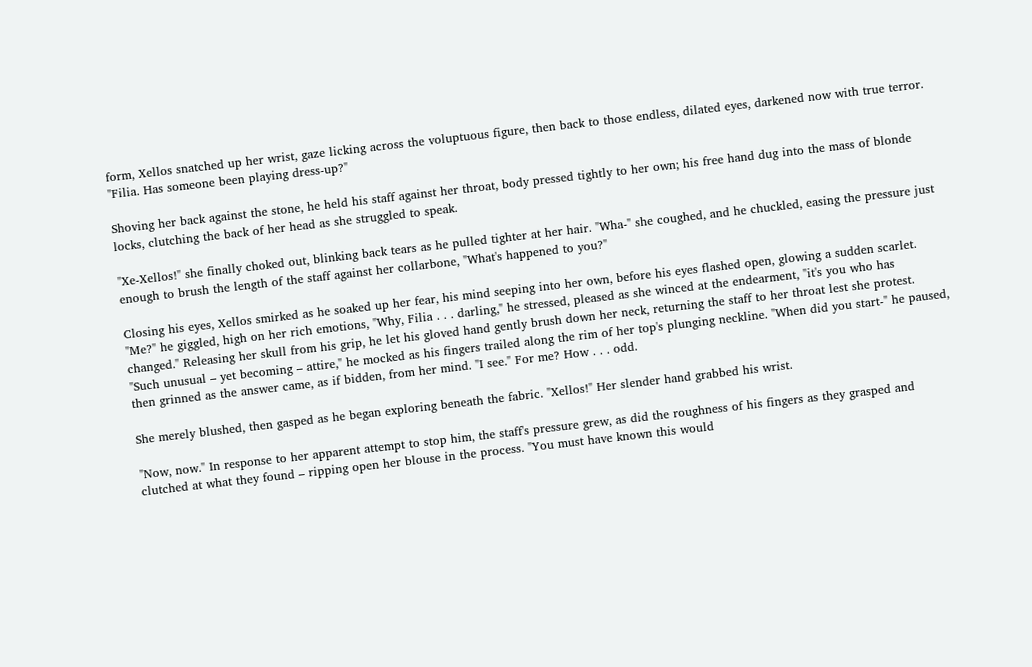form, Xellos snatched up her wrist, gaze licking across the voluptuous figure, then back to those endless, dilated eyes, darkened now with true terror. "Filia. Has someone been playing dress-up?"

Shoving her back against the stone, he held his staff against her throat, body pressed tightly to her own; his free hand dug into the mass of blonde locks, clutching the back of her head as she struggled to speak.

"Xe-Xellos!" she finally choked out, blinking back tears as he pulled tighter at her hair. "Wha-" she coughed, and he chuckled, easing the pressure just enough to brush the length of the staff against her collarbone, "What's happened to you?"

Closing his eyes, Xellos smirked as he soaked up her fear, his mind seeping into her own, before his eyes flashed open, glowing a sudden scarlet. "Me?" he giggled, high on her rich emotions, "Why, Filia . . . darling," he stressed, pleased as she winced at the endearment, "it's you who has changed." Releasing her skull from his grip, he let his gloved hand gently brush down her neck, returning the staff to her throat lest she protest. "Such unusual – yet becoming – attire," he mocked as his fingers trailed along the rim of her top's plunging neckline. "When did you start-" he paused, then grinned as the answer came, as if bidden, from her mind. "I see." For me? How . . . odd.

She merely blushed, then gasped as he began exploring beneath the fabric. "Xellos!" Her slender hand grabbed his wrist.

"Now, now." In response to her apparent attempt to stop him, the staff's pressure grew, as did the roughness of his fingers as they grasped and clutched at what they found – ripping open her blouse in the process. "You must have known this would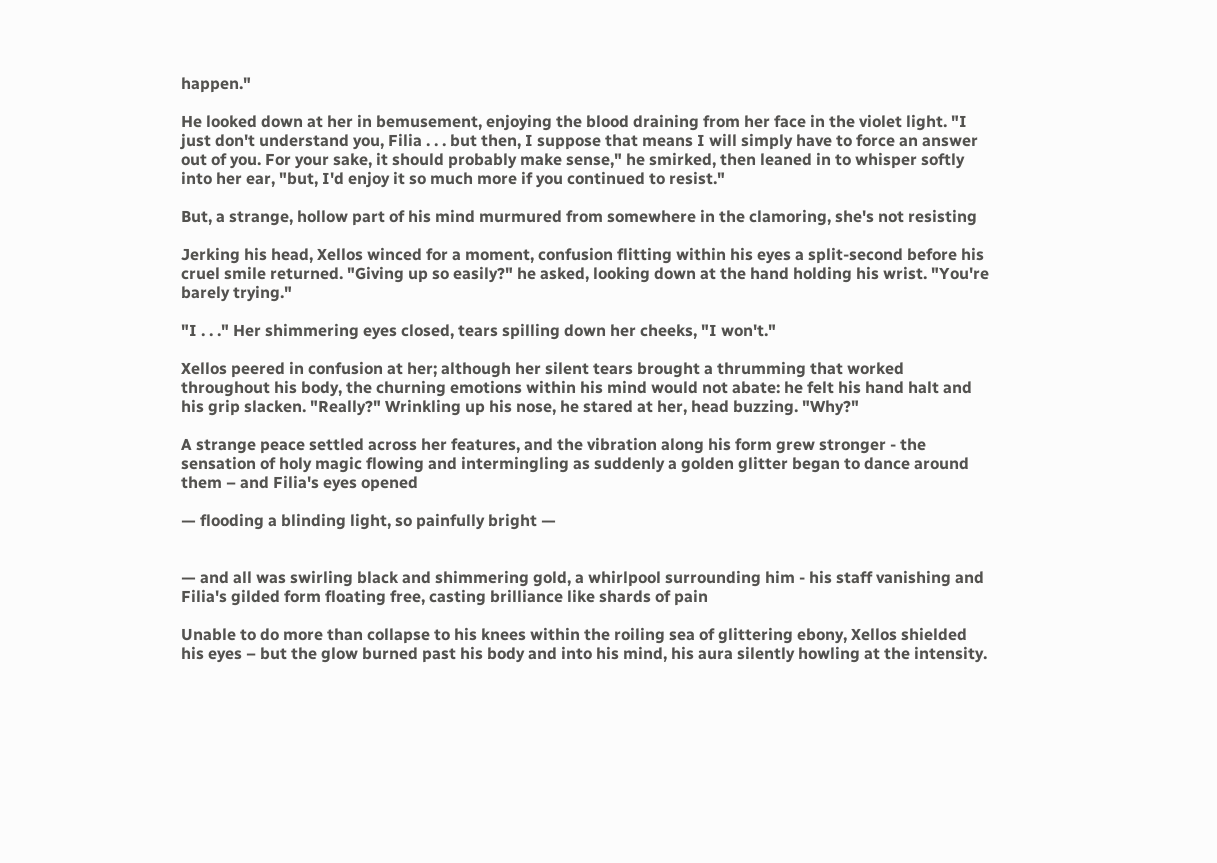happen."

He looked down at her in bemusement, enjoying the blood draining from her face in the violet light. "I just don't understand you, Filia . . . but then, I suppose that means I will simply have to force an answer out of you. For your sake, it should probably make sense," he smirked, then leaned in to whisper softly into her ear, "but, I'd enjoy it so much more if you continued to resist."

But, a strange, hollow part of his mind murmured from somewhere in the clamoring, she's not resisting

Jerking his head, Xellos winced for a moment, confusion flitting within his eyes a split-second before his cruel smile returned. "Giving up so easily?" he asked, looking down at the hand holding his wrist. "You're barely trying."

"I . . ." Her shimmering eyes closed, tears spilling down her cheeks, "I won't."

Xellos peered in confusion at her; although her silent tears brought a thrumming that worked throughout his body, the churning emotions within his mind would not abate: he felt his hand halt and his grip slacken. "Really?" Wrinkling up his nose, he stared at her, head buzzing. "Why?"

A strange peace settled across her features, and the vibration along his form grew stronger - the sensation of holy magic flowing and intermingling as suddenly a golden glitter began to dance around them – and Filia's eyes opened

— flooding a blinding light, so painfully bright —


— and all was swirling black and shimmering gold, a whirlpool surrounding him - his staff vanishing and Filia's gilded form floating free, casting brilliance like shards of pain

Unable to do more than collapse to his knees within the roiling sea of glittering ebony, Xellos shielded his eyes – but the glow burned past his body and into his mind, his aura silently howling at the intensity.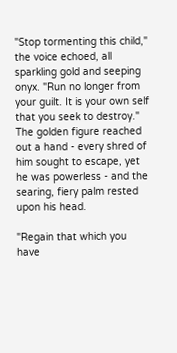"Stop tormenting this child," the voice echoed, all sparkling gold and seeping onyx. "Run no longer from your guilt. It is your own self that you seek to destroy." The golden figure reached out a hand - every shred of him sought to escape, yet he was powerless - and the searing, fiery palm rested upon his head.

"Regain that which you have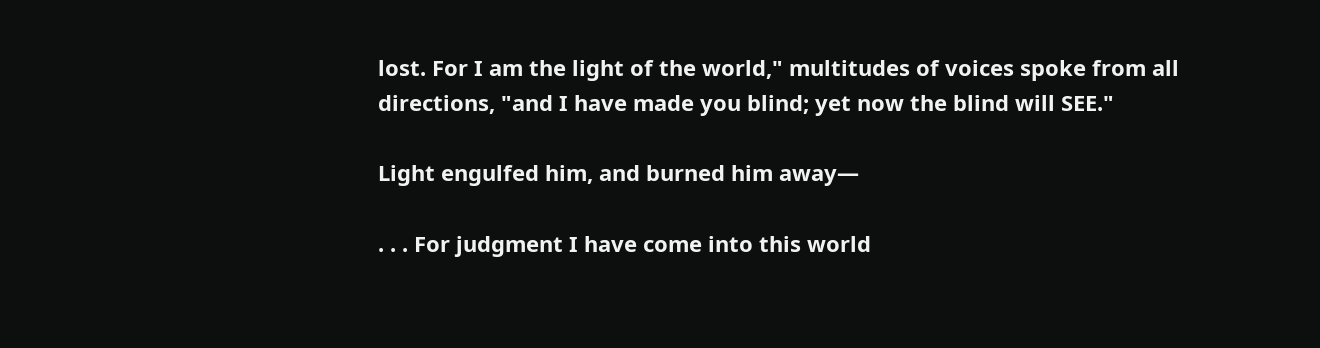lost. For I am the light of the world," multitudes of voices spoke from all directions, "and I have made you blind; yet now the blind will SEE."

Light engulfed him, and burned him away—

. . . For judgment I have come into this world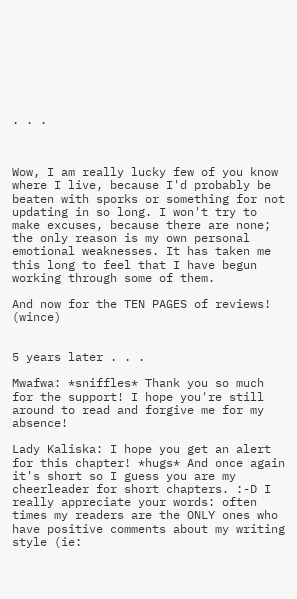. . .



Wow, I am really lucky few of you know where I live, because I'd probably be beaten with sporks or something for not updating in so long. I won't try to make excuses, because there are none; the only reason is my own personal emotional weaknesses. It has taken me this long to feel that I have begun working through some of them.

And now for the TEN PAGES of reviews! (wince)


5 years later . . .

Mwafwa: *sniffles* Thank you so much for the support! I hope you're still around to read and forgive me for my absence!

Lady Kaliska: I hope you get an alert for this chapter! *hugs* And once again it's short so I guess you are my cheerleader for short chapters. :-D I really appreciate your words: often times my readers are the ONLY ones who have positive comments about my writing style (ie: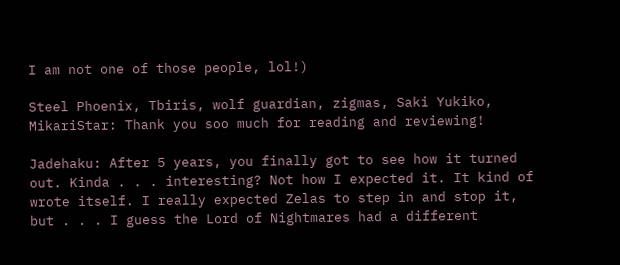I am not one of those people, lol!)

Steel Phoenix, Tbiris, wolf guardian, zigmas, Saki Yukiko, MikariStar: Thank you soo much for reading and reviewing!

Jadehaku: After 5 years, you finally got to see how it turned out. Kinda . . . interesting? Not how I expected it. It kind of wrote itself. I really expected Zelas to step in and stop it, but . . . I guess the Lord of Nightmares had a different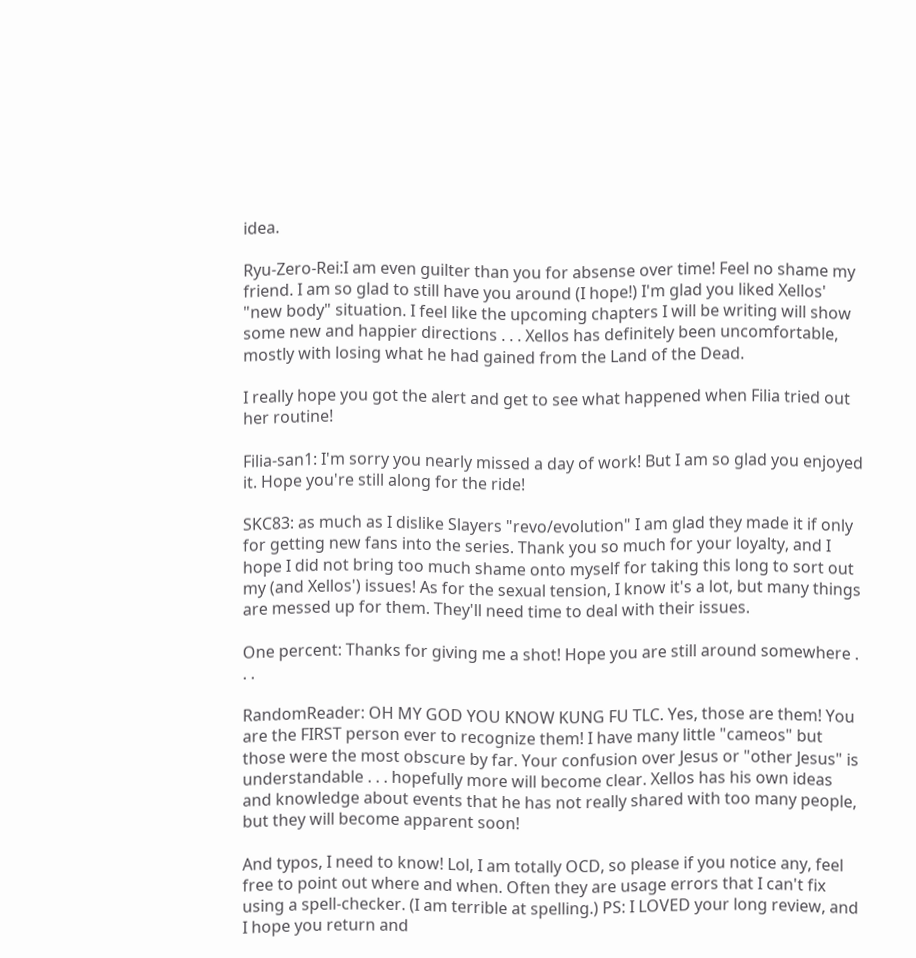idea.

Ryu-Zero-Rei:I am even guilter than you for absense over time! Feel no shame my friend. I am so glad to still have you around (I hope!) I'm glad you liked Xellos' "new body" situation. I feel like the upcoming chapters I will be writing will show some new and happier directions . . . Xellos has definitely been uncomfortable, mostly with losing what he had gained from the Land of the Dead.

I really hope you got the alert and get to see what happened when Filia tried out her routine!

Filia-san1: I'm sorry you nearly missed a day of work! But I am so glad you enjoyed it. Hope you're still along for the ride!

SKC83: as much as I dislike Slayers "revo/evolution" I am glad they made it if only for getting new fans into the series. Thank you so much for your loyalty, and I hope I did not bring too much shame onto myself for taking this long to sort out my (and Xellos') issues! As for the sexual tension, I know it's a lot, but many things are messed up for them. They'll need time to deal with their issues.

One percent: Thanks for giving me a shot! Hope you are still around somewhere . . .

RandomReader: OH MY GOD YOU KNOW KUNG FU TLC. Yes, those are them! You are the FIRST person ever to recognize them! I have many little "cameos" but those were the most obscure by far. Your confusion over Jesus or "other Jesus" is understandable . . . hopefully more will become clear. Xellos has his own ideas and knowledge about events that he has not really shared with too many people, but they will become apparent soon!

And typos, I need to know! Lol, I am totally OCD, so please if you notice any, feel free to point out where and when. Often they are usage errors that I can't fix using a spell-checker. (I am terrible at spelling.) PS: I LOVED your long review, and I hope you return and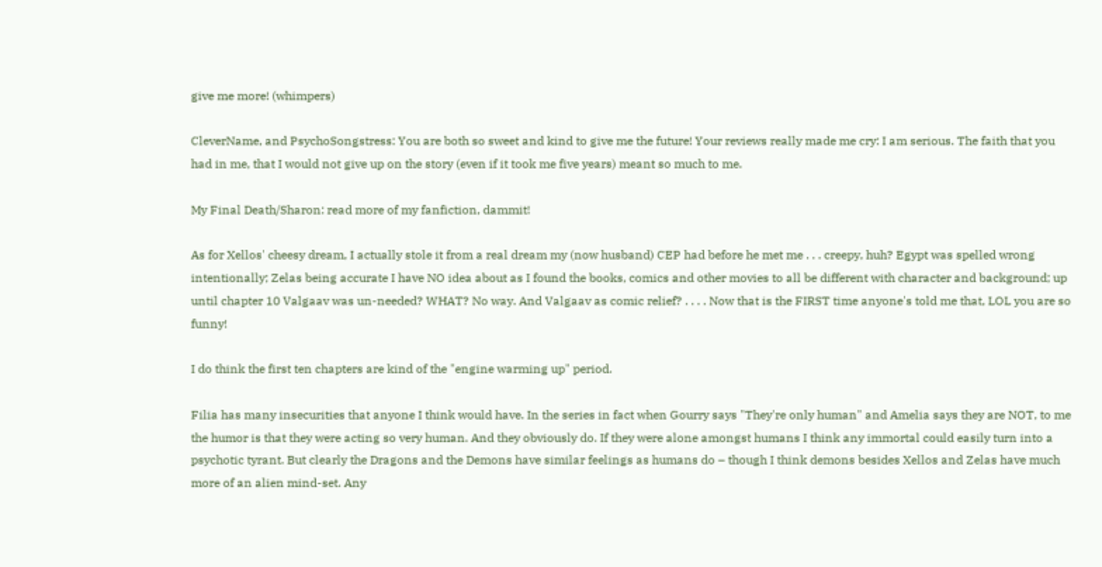give me more! (whimpers)

CleverName, and PsychoSongstress: You are both so sweet and kind to give me the future! Your reviews really made me cry: I am serious. The faith that you had in me, that I would not give up on the story (even if it took me five years) meant so much to me.

My Final Death/Sharon: read more of my fanfiction, dammit!

As for Xellos' cheesy dream, I actually stole it from a real dream my (now husband) CEP had before he met me . . . creepy, huh? Egypt was spelled wrong intentionally; Zelas being accurate I have NO idea about as I found the books, comics and other movies to all be different with character and background; up until chapter 10 Valgaav was un-needed? WHAT? No way. And Valgaav as comic relief? . . . . Now that is the FIRST time anyone's told me that, LOL you are so funny!

I do think the first ten chapters are kind of the "engine warming up" period.

Filia has many insecurities that anyone I think would have. In the series in fact when Gourry says "They're only human" and Amelia says they are NOT, to me the humor is that they were acting so very human. And they obviously do. If they were alone amongst humans I think any immortal could easily turn into a psychotic tyrant. But clearly the Dragons and the Demons have similar feelings as humans do – though I think demons besides Xellos and Zelas have much more of an alien mind-set. Any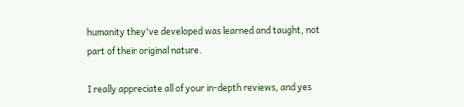humanity they've developed was learned and taught, not part of their original nature.

I really appreciate all of your in-depth reviews, and yes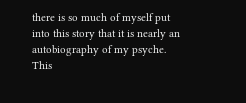there is so much of myself put into this story that it is nearly an autobiography of my psyche. This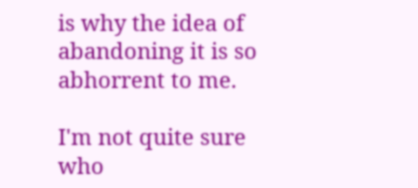is why the idea of abandoning it is so abhorrent to me.

I'm not quite sure who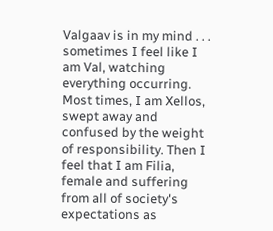Valgaav is in my mind . . . sometimes I feel like I am Val, watching everything occurring. Most times, I am Xellos, swept away and confused by the weight of responsibility. Then I feel that I am Filia, female and suffering from all of society's expectations as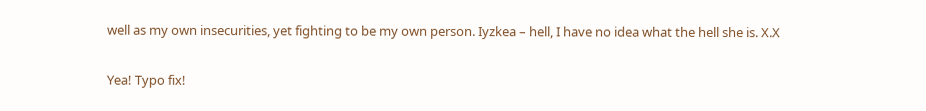well as my own insecurities, yet fighting to be my own person. Iyzkea – hell, I have no idea what the hell she is. X.X

Yea! Typo fix!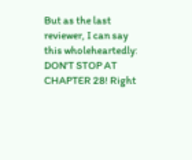But as the last reviewer, I can say this wholeheartedly: DON'T STOP AT CHAPTER 28! Right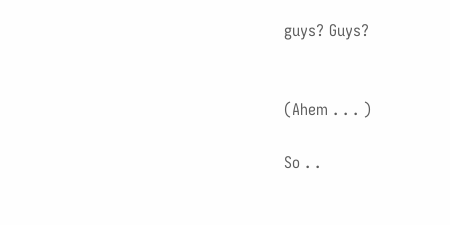guys? Guys?


(Ahem . . . )

So . .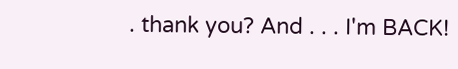. thank you? And . . . I'm BACK!